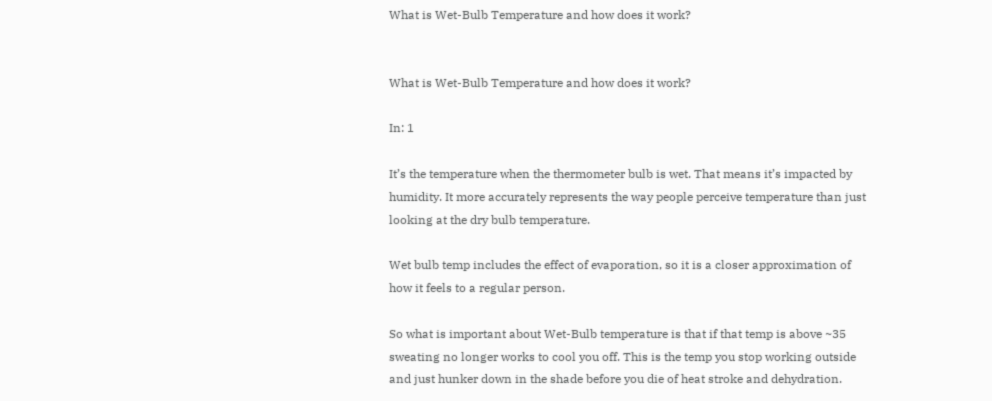What is Wet-Bulb Temperature and how does it work?


What is Wet-Bulb Temperature and how does it work?

In: 1

It’s the temperature when the thermometer bulb is wet. That means it’s impacted by humidity. It more accurately represents the way people perceive temperature than just looking at the dry bulb temperature.

Wet bulb temp includes the effect of evaporation, so it is a closer approximation of how it feels to a regular person.

So what is important about Wet-Bulb temperature is that if that temp is above ~35 sweating no longer works to cool you off. This is the temp you stop working outside and just hunker down in the shade before you die of heat stroke and dehydration.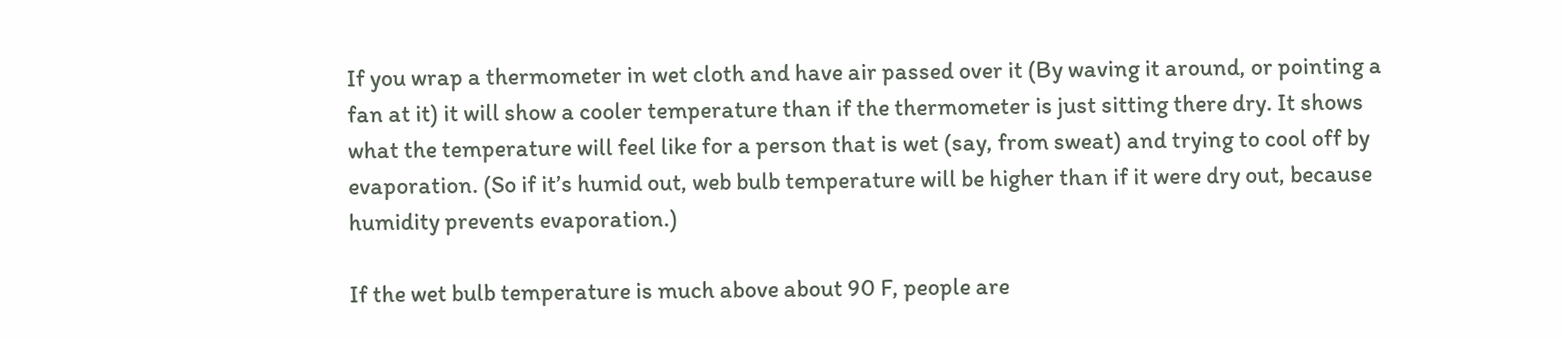If you wrap a thermometer in wet cloth and have air passed over it (By waving it around, or pointing a fan at it) it will show a cooler temperature than if the thermometer is just sitting there dry. It shows what the temperature will feel like for a person that is wet (say, from sweat) and trying to cool off by evaporation. (So if it’s humid out, web bulb temperature will be higher than if it were dry out, because humidity prevents evaporation.)

If the wet bulb temperature is much above about 90 F, people are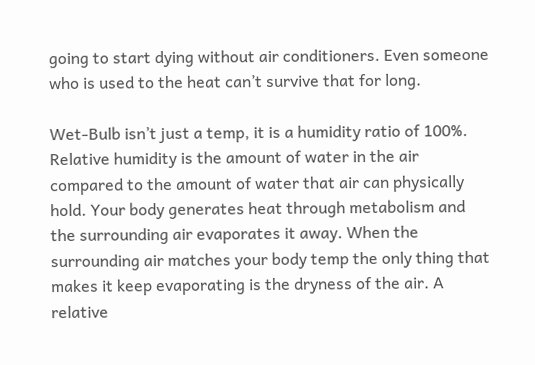going to start dying without air conditioners. Even someone who is used to the heat can’t survive that for long.

Wet-Bulb isn’t just a temp, it is a humidity ratio of 100%. Relative humidity is the amount of water in the air compared to the amount of water that air can physically hold. Your body generates heat through metabolism and the surrounding air evaporates it away. When the surrounding air matches your body temp the only thing that makes it keep evaporating is the dryness of the air. A relative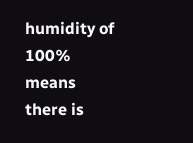humidity of 100% means there is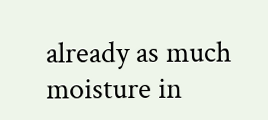already as much moisture in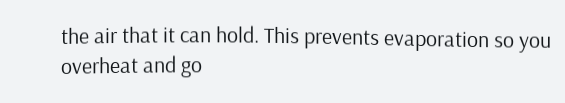the air that it can hold. This prevents evaporation so you overheat and go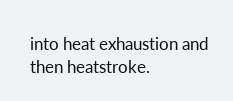into heat exhaustion and then heatstroke.